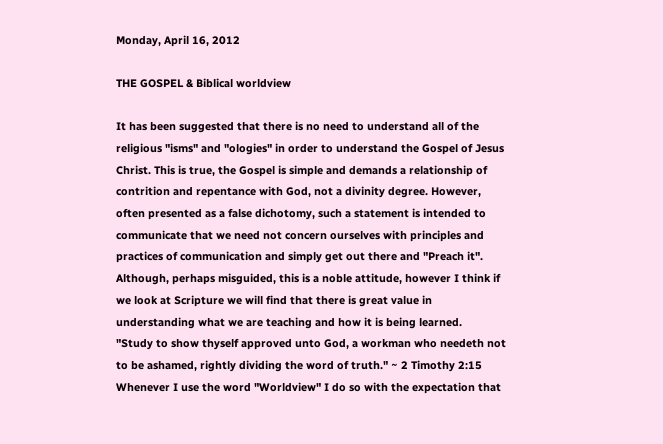Monday, April 16, 2012

THE GOSPEL & Biblical worldview

It has been suggested that there is no need to understand all of the religious "isms" and "ologies" in order to understand the Gospel of Jesus Christ. This is true, the Gospel is simple and demands a relationship of contrition and repentance with God, not a divinity degree. However, often presented as a false dichotomy, such a statement is intended to communicate that we need not concern ourselves with principles and practices of communication and simply get out there and "Preach it". Although, perhaps misguided, this is a noble attitude, however I think if we look at Scripture we will find that there is great value in understanding what we are teaching and how it is being learned.
"Study to show thyself approved unto God, a workman who needeth not to be ashamed, rightly dividing the word of truth." ~ 2 Timothy 2:15
Whenever I use the word "Worldview" I do so with the expectation that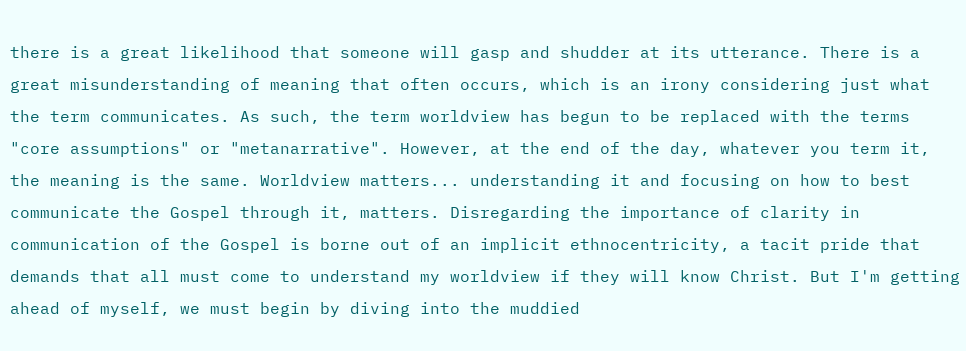there is a great likelihood that someone will gasp and shudder at its utterance. There is a great misunderstanding of meaning that often occurs, which is an irony considering just what the term communicates. As such, the term worldview has begun to be replaced with the terms "core assumptions" or "metanarrative". However, at the end of the day, whatever you term it, the meaning is the same. Worldview matters... understanding it and focusing on how to best communicate the Gospel through it, matters. Disregarding the importance of clarity in communication of the Gospel is borne out of an implicit ethnocentricity, a tacit pride that demands that all must come to understand my worldview if they will know Christ. But I'm getting ahead of myself, we must begin by diving into the muddied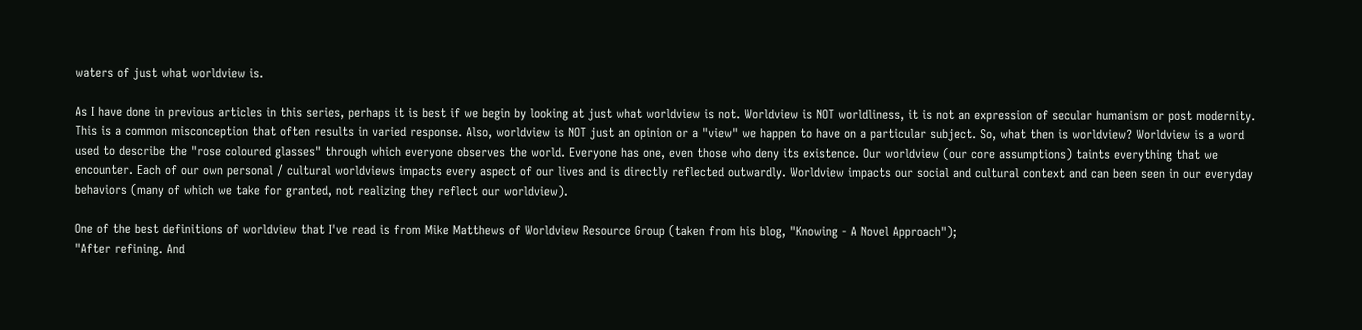waters of just what worldview is.

As I have done in previous articles in this series, perhaps it is best if we begin by looking at just what worldview is not. Worldview is NOT worldliness, it is not an expression of secular humanism or post modernity. This is a common misconception that often results in varied response. Also, worldview is NOT just an opinion or a "view" we happen to have on a particular subject. So, what then is worldview? Worldview is a word used to describe the "rose coloured glasses" through which everyone observes the world. Everyone has one, even those who deny its existence. Our worldview (our core assumptions) taints everything that we encounter. Each of our own personal / cultural worldviews impacts every aspect of our lives and is directly reflected outwardly. Worldview impacts our social and cultural context and can been seen in our everyday behaviors (many of which we take for granted, not realizing they reflect our worldview).

One of the best definitions of worldview that I've read is from Mike Matthews of Worldview Resource Group (taken from his blog, "Knowing - A Novel Approach");
"After refining. And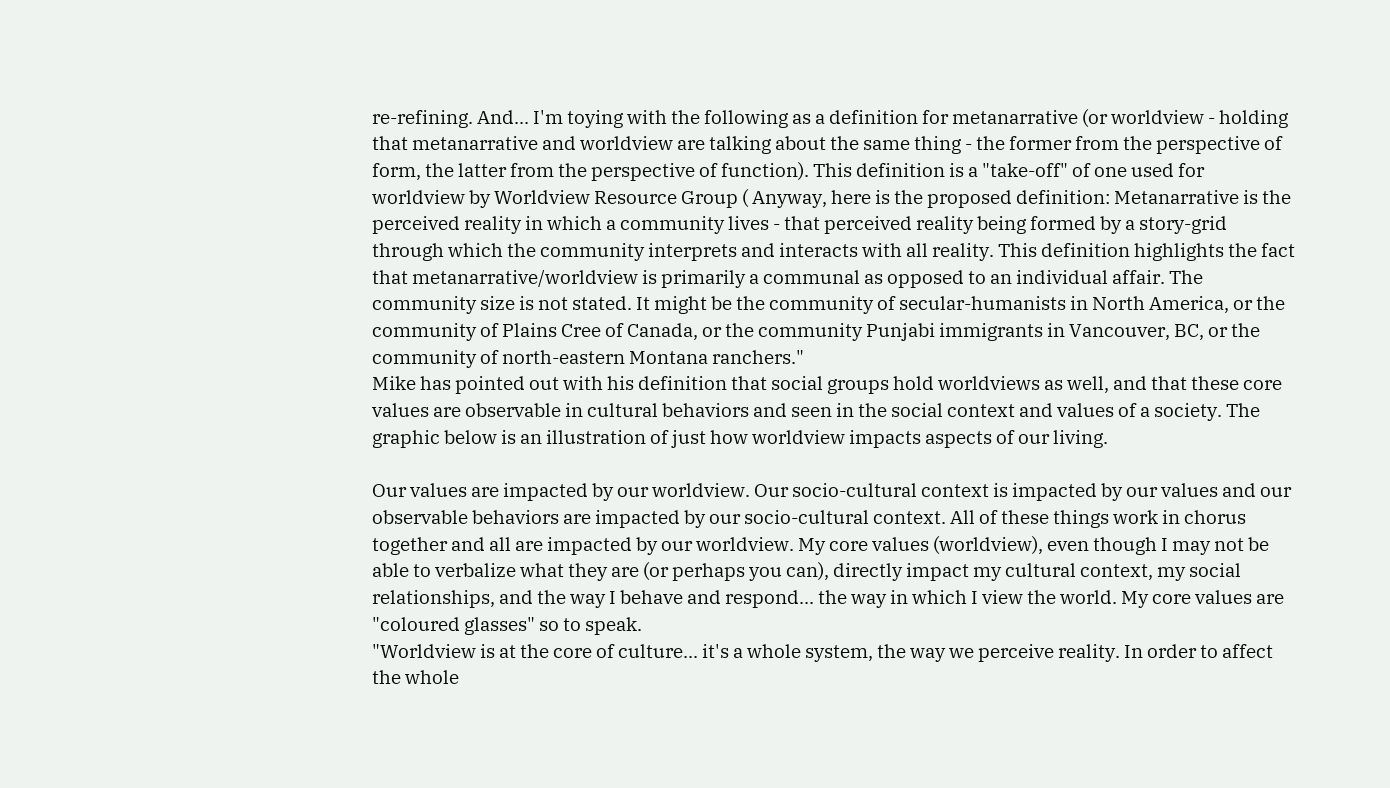re-refining. And... I'm toying with the following as a definition for metanarrative (or worldview - holding that metanarrative and worldview are talking about the same thing - the former from the perspective of form, the latter from the perspective of function). This definition is a "take-off" of one used for worldview by Worldview Resource Group ( Anyway, here is the proposed definition: Metanarrative is the perceived reality in which a community lives - that perceived reality being formed by a story-grid through which the community interprets and interacts with all reality. This definition highlights the fact that metanarrative/worldview is primarily a communal as opposed to an individual affair. The community size is not stated. It might be the community of secular-humanists in North America, or the community of Plains Cree of Canada, or the community Punjabi immigrants in Vancouver, BC, or the community of north-eastern Montana ranchers."
Mike has pointed out with his definition that social groups hold worldviews as well, and that these core values are observable in cultural behaviors and seen in the social context and values of a society. The graphic below is an illustration of just how worldview impacts aspects of our living.

Our values are impacted by our worldview. Our socio-cultural context is impacted by our values and our observable behaviors are impacted by our socio-cultural context. All of these things work in chorus together and all are impacted by our worldview. My core values (worldview), even though I may not be able to verbalize what they are (or perhaps you can), directly impact my cultural context, my social relationships, and the way I behave and respond... the way in which I view the world. My core values are "coloured glasses" so to speak.
"Worldview is at the core of culture... it's a whole system, the way we perceive reality. In order to affect the whole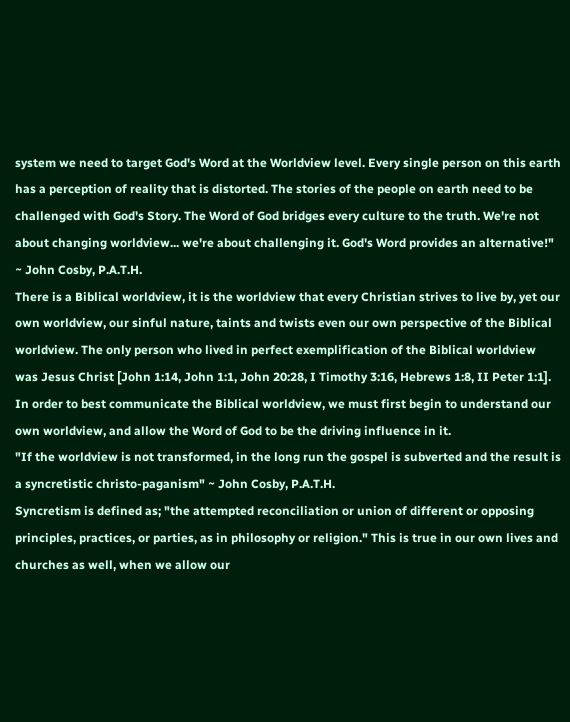system we need to target God's Word at the Worldview level. Every single person on this earth has a perception of reality that is distorted. The stories of the people on earth need to be challenged with God's Story. The Word of God bridges every culture to the truth. We're not about changing worldview... we're about challenging it. God's Word provides an alternative!" ~ John Cosby, P.A.T.H.
There is a Biblical worldview, it is the worldview that every Christian strives to live by, yet our own worldview, our sinful nature, taints and twists even our own perspective of the Biblical worldview. The only person who lived in perfect exemplification of the Biblical worldview was Jesus Christ [John 1:14, John 1:1, John 20:28, I Timothy 3:16, Hebrews 1:8, II Peter 1:1]. In order to best communicate the Biblical worldview, we must first begin to understand our own worldview, and allow the Word of God to be the driving influence in it.
"If the worldview is not transformed, in the long run the gospel is subverted and the result is a syncretistic christo-paganism" ~ John Cosby, P.A.T.H.
Syncretism is defined as; "the attempted reconciliation or union of different or opposing principles, practices, or parties, as in philosophy or religion." This is true in our own lives and churches as well, when we allow our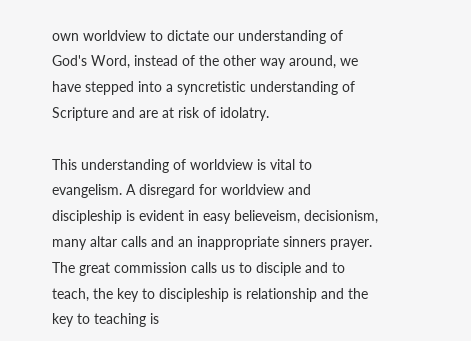own worldview to dictate our understanding of God's Word, instead of the other way around, we have stepped into a syncretistic understanding of Scripture and are at risk of idolatry.

This understanding of worldview is vital to evangelism. A disregard for worldview and discipleship is evident in easy believeism, decisionism, many altar calls and an inappropriate sinners prayer. The great commission calls us to disciple and to teach, the key to discipleship is relationship and the key to teaching is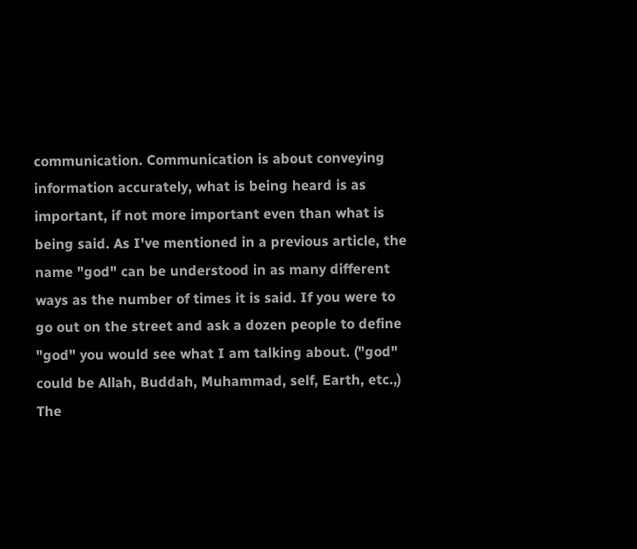communication. Communication is about conveying information accurately, what is being heard is as important, if not more important even than what is being said. As I've mentioned in a previous article, the name "god" can be understood in as many different ways as the number of times it is said. If you were to go out on the street and ask a dozen people to define "god" you would see what I am talking about. ("god" could be Allah, Buddah, Muhammad, self, Earth, etc.,) The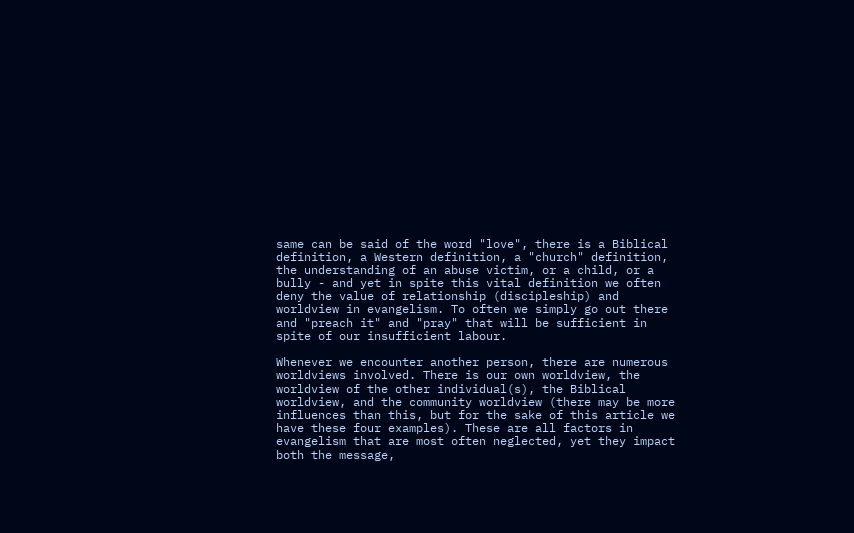same can be said of the word "love", there is a Biblical definition, a Western definition, a "church" definition, the understanding of an abuse victim, or a child, or a bully - and yet in spite this vital definition we often deny the value of relationship (discipleship) and worldview in evangelism. To often we simply go out there and "preach it" and "pray" that will be sufficient in spite of our insufficient labour.

Whenever we encounter another person, there are numerous worldviews involved. There is our own worldview, the worldview of the other individual(s), the Biblical worldview, and the community worldview (there may be more influences than this, but for the sake of this article we have these four examples). These are all factors in evangelism that are most often neglected, yet they impact both the message,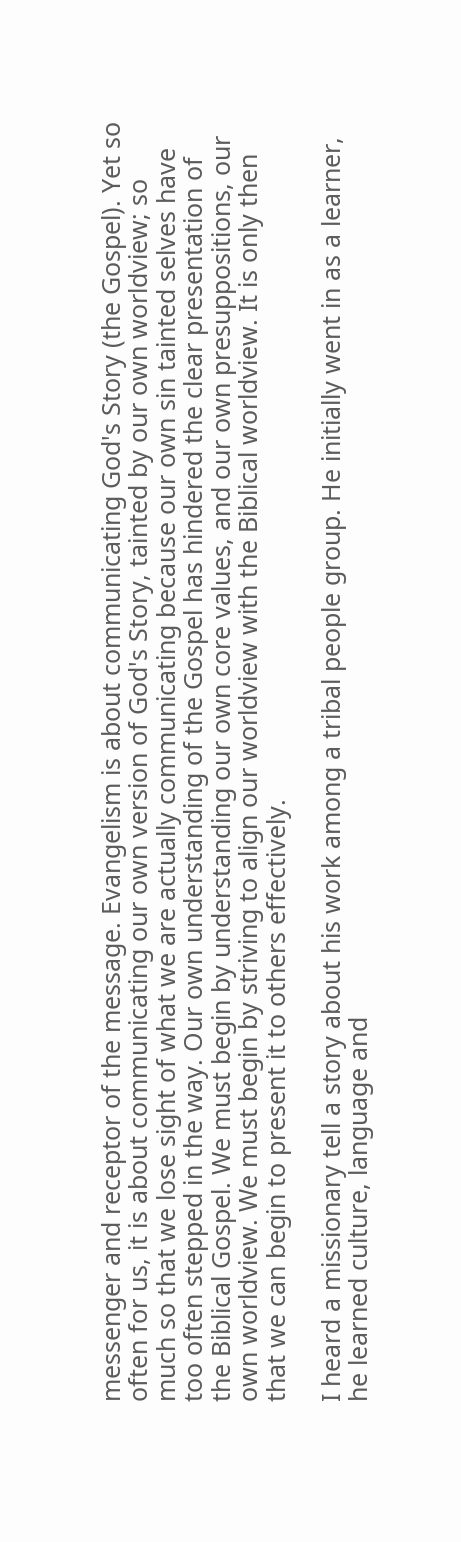messenger and receptor of the message. Evangelism is about communicating God's Story (the Gospel). Yet so often for us, it is about communicating our own version of God's Story, tainted by our own worldview; so much so that we lose sight of what we are actually communicating because our own sin tainted selves have too often stepped in the way. Our own understanding of the Gospel has hindered the clear presentation of the Biblical Gospel. We must begin by understanding our own core values, and our own presuppositions, our own worldview. We must begin by striving to align our worldview with the Biblical worldview. It is only then that we can begin to present it to others effectively.

I heard a missionary tell a story about his work among a tribal people group. He initially went in as a learner, he learned culture, language and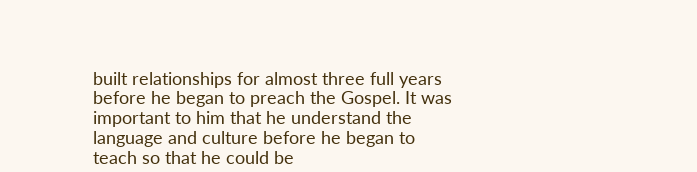built relationships for almost three full years before he began to preach the Gospel. It was important to him that he understand the language and culture before he began to teach so that he could be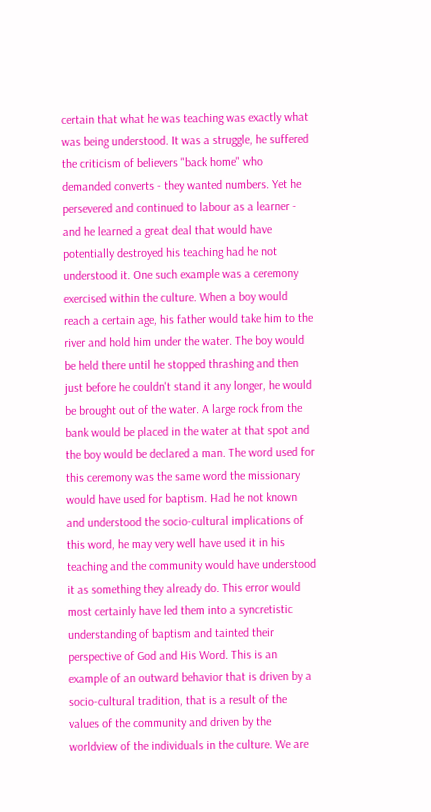certain that what he was teaching was exactly what was being understood. It was a struggle, he suffered the criticism of believers "back home" who demanded converts - they wanted numbers. Yet he persevered and continued to labour as a learner - and he learned a great deal that would have potentially destroyed his teaching had he not understood it. One such example was a ceremony exercised within the culture. When a boy would reach a certain age, his father would take him to the river and hold him under the water. The boy would be held there until he stopped thrashing and then just before he couldn't stand it any longer, he would be brought out of the water. A large rock from the bank would be placed in the water at that spot and the boy would be declared a man. The word used for this ceremony was the same word the missionary would have used for baptism. Had he not known and understood the socio-cultural implications of this word, he may very well have used it in his teaching and the community would have understood it as something they already do. This error would most certainly have led them into a syncretistic understanding of baptism and tainted their perspective of God and His Word. This is an example of an outward behavior that is driven by a socio-cultural tradition, that is a result of the values of the community and driven by the worldview of the individuals in the culture. We are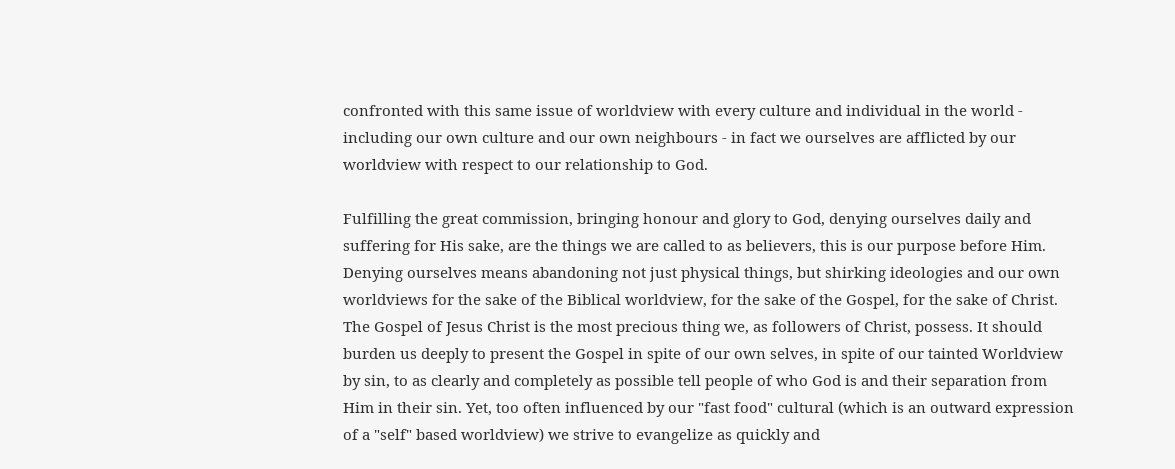confronted with this same issue of worldview with every culture and individual in the world - including our own culture and our own neighbours - in fact we ourselves are afflicted by our worldview with respect to our relationship to God.

Fulfilling the great commission, bringing honour and glory to God, denying ourselves daily and suffering for His sake, are the things we are called to as believers, this is our purpose before Him. Denying ourselves means abandoning not just physical things, but shirking ideologies and our own worldviews for the sake of the Biblical worldview, for the sake of the Gospel, for the sake of Christ. The Gospel of Jesus Christ is the most precious thing we, as followers of Christ, possess. It should burden us deeply to present the Gospel in spite of our own selves, in spite of our tainted Worldview by sin, to as clearly and completely as possible tell people of who God is and their separation from Him in their sin. Yet, too often influenced by our "fast food" cultural (which is an outward expression of a "self" based worldview) we strive to evangelize as quickly and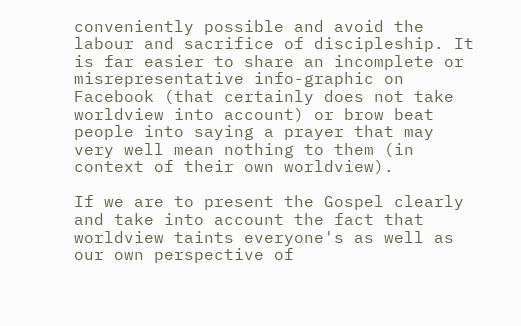conveniently possible and avoid the labour and sacrifice of discipleship. It is far easier to share an incomplete or misrepresentative info-graphic on Facebook (that certainly does not take worldview into account) or brow beat people into saying a prayer that may very well mean nothing to them (in context of their own worldview).

If we are to present the Gospel clearly and take into account the fact that worldview taints everyone's as well as our own perspective of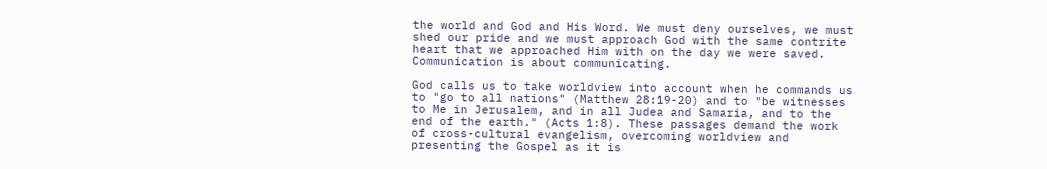the world and God and His Word. We must deny ourselves, we must shed our pride and we must approach God with the same contrite heart that we approached Him with on the day we were saved. Communication is about communicating.

God calls us to take worldview into account when he commands us to "go to all nations" (Matthew 28:19-20) and to "be witnesses to Me in Jerusalem, and in all Judea and Samaria, and to the end of the earth." (Acts 1:8). These passages demand the work of cross-cultural evangelism, overcoming worldview and presenting the Gospel as it is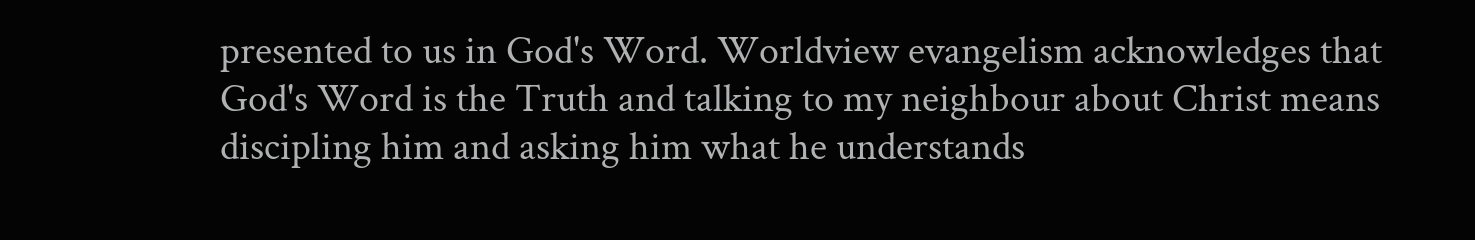presented to us in God's Word. Worldview evangelism acknowledges that God's Word is the Truth and talking to my neighbour about Christ means discipling him and asking him what he understands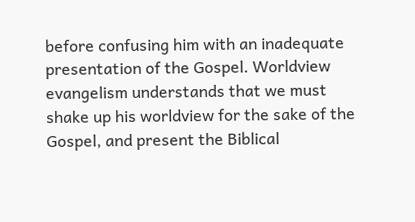before confusing him with an inadequate presentation of the Gospel. Worldview evangelism understands that we must shake up his worldview for the sake of the Gospel, and present the Biblical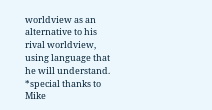worldview as an alternative to his rival worldview, using language that he will understand.
*special thanks to Mike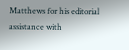Matthews for his editorial assistance with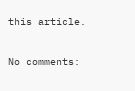this article.

No comments: